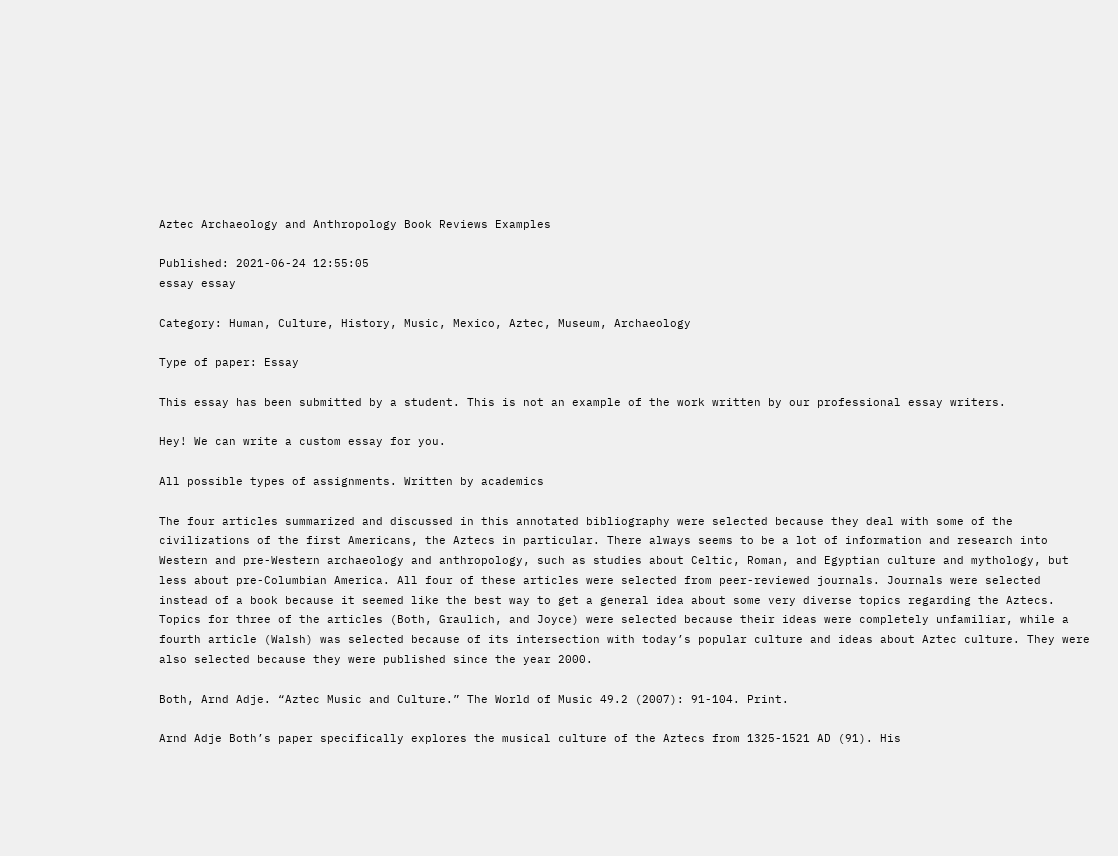Aztec Archaeology and Anthropology Book Reviews Examples

Published: 2021-06-24 12:55:05
essay essay

Category: Human, Culture, History, Music, Mexico, Aztec, Museum, Archaeology

Type of paper: Essay

This essay has been submitted by a student. This is not an example of the work written by our professional essay writers.

Hey! We can write a custom essay for you.

All possible types of assignments. Written by academics

The four articles summarized and discussed in this annotated bibliography were selected because they deal with some of the civilizations of the first Americans, the Aztecs in particular. There always seems to be a lot of information and research into Western and pre-Western archaeology and anthropology, such as studies about Celtic, Roman, and Egyptian culture and mythology, but less about pre-Columbian America. All four of these articles were selected from peer-reviewed journals. Journals were selected instead of a book because it seemed like the best way to get a general idea about some very diverse topics regarding the Aztecs. Topics for three of the articles (Both, Graulich, and Joyce) were selected because their ideas were completely unfamiliar, while a fourth article (Walsh) was selected because of its intersection with today’s popular culture and ideas about Aztec culture. They were also selected because they were published since the year 2000.

Both, Arnd Adje. “Aztec Music and Culture.” The World of Music 49.2 (2007): 91-104. Print.

Arnd Adje Both’s paper specifically explores the musical culture of the Aztecs from 1325-1521 AD (91). His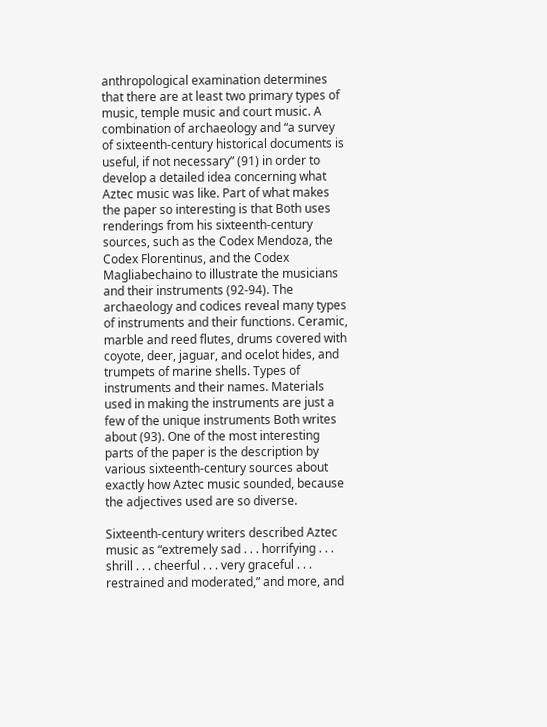anthropological examination determines that there are at least two primary types of music, temple music and court music. A combination of archaeology and “a survey of sixteenth-century historical documents is useful, if not necessary” (91) in order to develop a detailed idea concerning what Aztec music was like. Part of what makes the paper so interesting is that Both uses renderings from his sixteenth-century sources, such as the Codex Mendoza, the Codex Florentinus, and the Codex Magliabechaino to illustrate the musicians and their instruments (92-94). The archaeology and codices reveal many types of instruments and their functions. Ceramic, marble and reed flutes, drums covered with coyote, deer, jaguar, and ocelot hides, and trumpets of marine shells. Types of instruments and their names. Materials used in making the instruments are just a few of the unique instruments Both writes about (93). One of the most interesting parts of the paper is the description by various sixteenth-century sources about exactly how Aztec music sounded, because the adjectives used are so diverse.

Sixteenth-century writers described Aztec music as “extremely sad . . . horrifying . . . shrill . . . cheerful . . . very graceful . . . restrained and moderated,” and more, and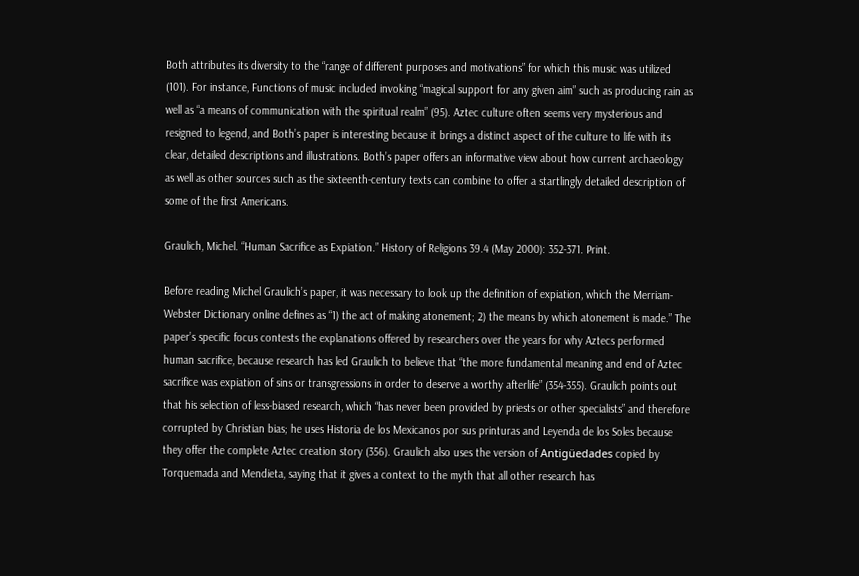Both attributes its diversity to the “range of different purposes and motivations” for which this music was utilized (101). For instance, Functions of music included invoking “magical support for any given aim” such as producing rain as well as “a means of communication with the spiritual realm” (95). Aztec culture often seems very mysterious and resigned to legend, and Both’s paper is interesting because it brings a distinct aspect of the culture to life with its clear, detailed descriptions and illustrations. Both’s paper offers an informative view about how current archaeology as well as other sources such as the sixteenth-century texts can combine to offer a startlingly detailed description of some of the first Americans.

Graulich, Michel. “Human Sacrifice as Expiation.” History of Religions 39.4 (May 2000): 352-371. Print.

Before reading Michel Graulich’s paper, it was necessary to look up the definition of expiation, which the Merriam-Webster Dictionary online defines as “1) the act of making atonement; 2) the means by which atonement is made.” The paper’s specific focus contests the explanations offered by researchers over the years for why Aztecs performed human sacrifice, because research has led Graulich to believe that “the more fundamental meaning and end of Aztec sacrifice was expiation of sins or transgressions in order to deserve a worthy afterlife” (354-355). Graulich points out that his selection of less-biased research, which “has never been provided by priests or other specialists” and therefore corrupted by Christian bias; he uses Historia de los Mexicanos por sus printuras and Leyenda de los Soles because they offer the complete Aztec creation story (356). Graulich also uses the version of Antigüedades copied by Torquemada and Mendieta, saying that it gives a context to the myth that all other research has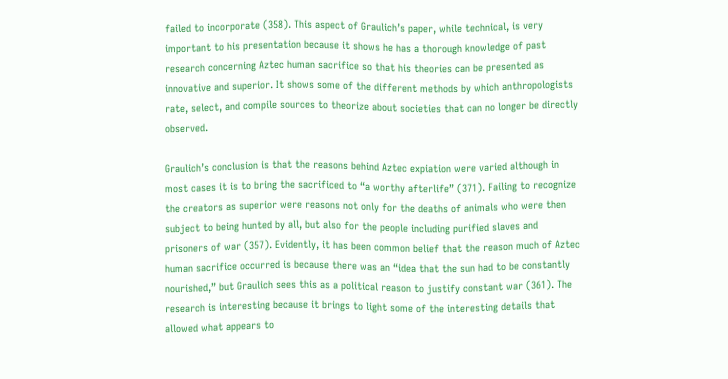failed to incorporate (358). This aspect of Graulich’s paper, while technical, is very important to his presentation because it shows he has a thorough knowledge of past research concerning Aztec human sacrifice so that his theories can be presented as innovative and superior. It shows some of the different methods by which anthropologists rate, select, and compile sources to theorize about societies that can no longer be directly observed.

Graulich’s conclusion is that the reasons behind Aztec expiation were varied although in most cases it is to bring the sacrificed to “a worthy afterlife” (371). Failing to recognize the creators as superior were reasons not only for the deaths of animals who were then subject to being hunted by all, but also for the people including purified slaves and prisoners of war (357). Evidently, it has been common belief that the reason much of Aztec human sacrifice occurred is because there was an “idea that the sun had to be constantly nourished,” but Graulich sees this as a political reason to justify constant war (361). The research is interesting because it brings to light some of the interesting details that allowed what appears to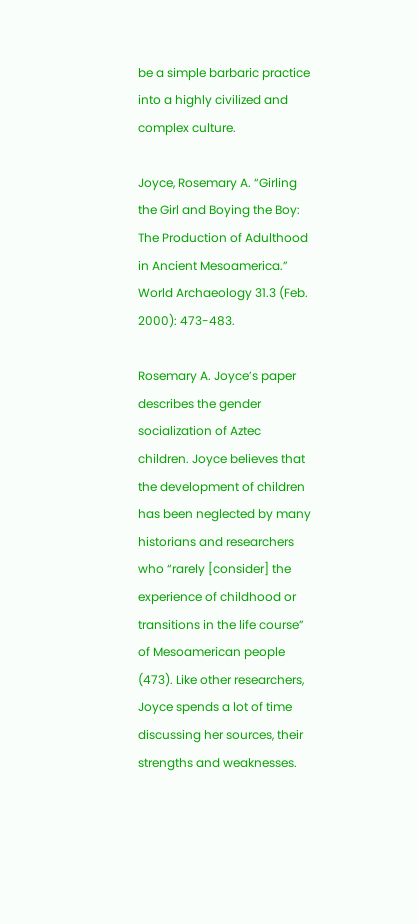be a simple barbaric practice into a highly civilized and complex culture.

Joyce, Rosemary A. “Girling the Girl and Boying the Boy: The Production of Adulthood in Ancient Mesoamerica.” World Archaeology 31.3 (Feb. 2000): 473-483.

Rosemary A. Joyce’s paper describes the gender socialization of Aztec children. Joyce believes that the development of children has been neglected by many historians and researchers who “rarely [consider] the experience of childhood or transitions in the life course” of Mesoamerican people (473). Like other researchers, Joyce spends a lot of time discussing her sources, their strengths and weaknesses.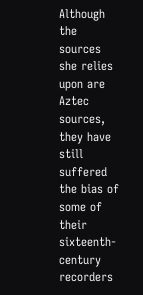Although the sources she relies upon are Aztec sources, they have still suffered the bias of some of their sixteenth-century recorders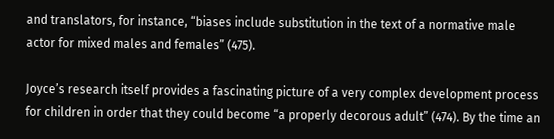and translators, for instance, “biases include substitution in the text of a normative male actor for mixed males and females” (475).

Joyce’s research itself provides a fascinating picture of a very complex development process for children in order that they could become “a properly decorous adult” (474). By the time an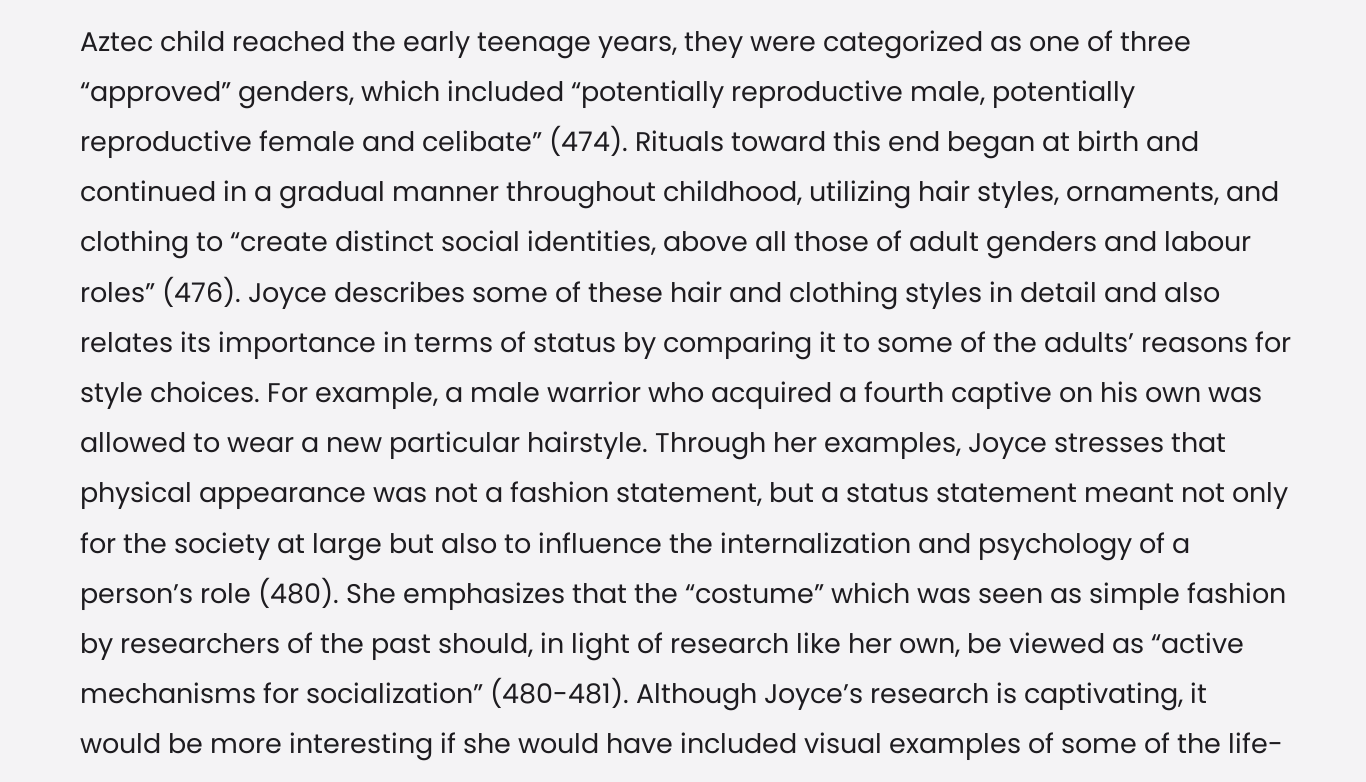Aztec child reached the early teenage years, they were categorized as one of three “approved” genders, which included “potentially reproductive male, potentially reproductive female and celibate” (474). Rituals toward this end began at birth and continued in a gradual manner throughout childhood, utilizing hair styles, ornaments, and clothing to “create distinct social identities, above all those of adult genders and labour roles” (476). Joyce describes some of these hair and clothing styles in detail and also relates its importance in terms of status by comparing it to some of the adults’ reasons for style choices. For example, a male warrior who acquired a fourth captive on his own was allowed to wear a new particular hairstyle. Through her examples, Joyce stresses that physical appearance was not a fashion statement, but a status statement meant not only for the society at large but also to influence the internalization and psychology of a person’s role (480). She emphasizes that the “costume” which was seen as simple fashion by researchers of the past should, in light of research like her own, be viewed as “active mechanisms for socialization” (480-481). Although Joyce’s research is captivating, it would be more interesting if she would have included visual examples of some of the life-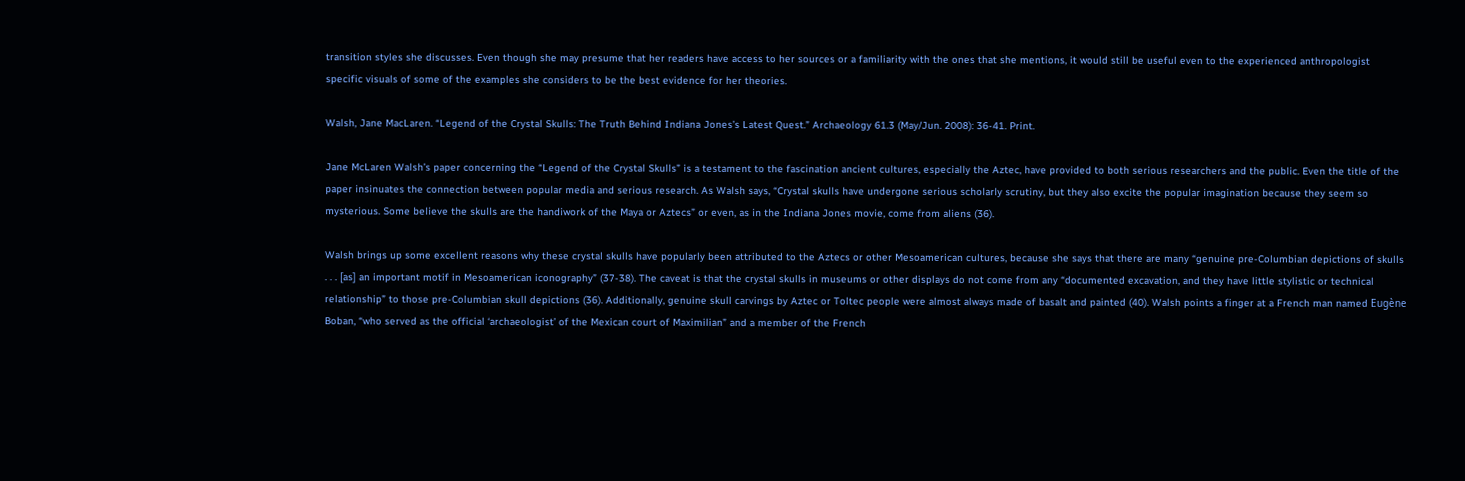transition styles she discusses. Even though she may presume that her readers have access to her sources or a familiarity with the ones that she mentions, it would still be useful even to the experienced anthropologist specific visuals of some of the examples she considers to be the best evidence for her theories.

Walsh, Jane MacLaren. “Legend of the Crystal Skulls: The Truth Behind Indiana Jones’s Latest Quest.” Archaeology 61.3 (May/Jun. 2008): 36-41. Print.

Jane McLaren Walsh’s paper concerning the “Legend of the Crystal Skulls” is a testament to the fascination ancient cultures, especially the Aztec, have provided to both serious researchers and the public. Even the title of the paper insinuates the connection between popular media and serious research. As Walsh says, “Crystal skulls have undergone serious scholarly scrutiny, but they also excite the popular imagination because they seem so mysterious. Some believe the skulls are the handiwork of the Maya or Aztecs” or even, as in the Indiana Jones movie, come from aliens (36).

Walsh brings up some excellent reasons why these crystal skulls have popularly been attributed to the Aztecs or other Mesoamerican cultures, because she says that there are many “genuine pre-Columbian depictions of skulls . . . [as] an important motif in Mesoamerican iconography” (37-38). The caveat is that the crystal skulls in museums or other displays do not come from any “documented excavation, and they have little stylistic or technical relationship” to those pre-Columbian skull depictions (36). Additionally, genuine skull carvings by Aztec or Toltec people were almost always made of basalt and painted (40). Walsh points a finger at a French man named Eugène Boban, “who served as the official ‘archaeologist’ of the Mexican court of Maximilian” and a member of the French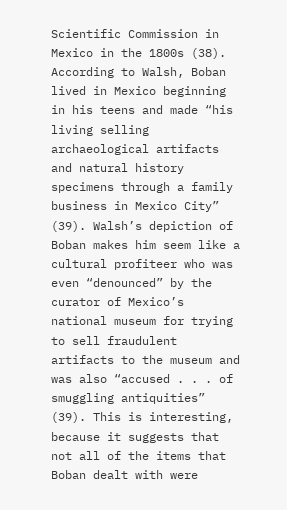Scientific Commission in Mexico in the 1800s (38). According to Walsh, Boban lived in Mexico beginning in his teens and made “his living selling archaeological artifacts and natural history specimens through a family business in Mexico City” (39). Walsh’s depiction of Boban makes him seem like a cultural profiteer who was even “denounced” by the curator of Mexico’s national museum for trying to sell fraudulent artifacts to the museum and was also “accused . . . of smuggling antiquities” (39). This is interesting, because it suggests that not all of the items that Boban dealt with were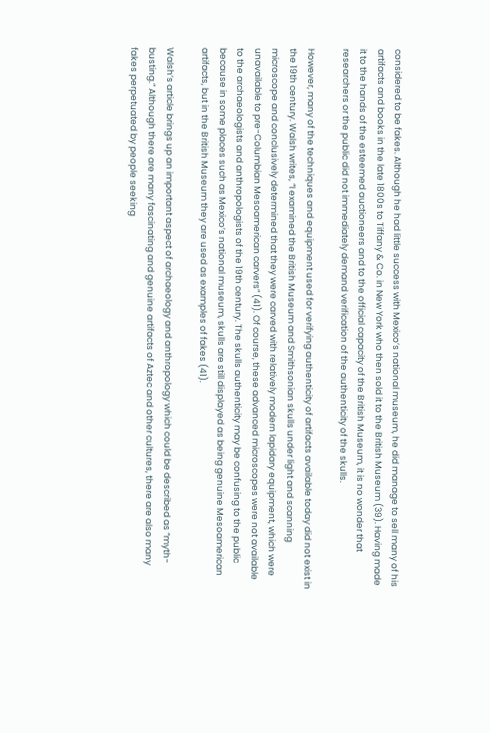considered to be fakes. Although he had little success with Mexico’s national museum, he did manage to sell many of his artifacts and books in the late 1800s to Tiffany & Co. in New York who then sold it to the British Museum (39). Having made it to the hands of the esteemed auctioneers and to the official capacity of the British Museum, it is no wonder that researchers or the public did not immediately demand verification of the authenticity of the skulls.

However, many of the techniques and equipment used for verifying authenticity of artifacts available today did not exist in the 19th century. Walsh writes, “I examined the British Museum and Smithsonian skulls under light and scanning microscope and conclusively determined that they were carved with relatively modern lapidary equipment, which were unavailable to pre-Columbian Mesoamerican carvers” (41). Of course, these advanced microscopes were not available to the archaeologists and anthropologists of the 19th century. The skulls authenticity may be confusing to the public because in some places such as Mexico’s national museum, skulls are still displayed as being genuine Mesoamerican artifacts, but in the British Museum they are used as examples of fakes (41).

Walsh’s article brings up an important aspect of archaeology and anthropology which could be described as “myth-busting.” Although there are many fascinating and genuine artifacts of Aztec and other cultures, there are also many fakes perpetuated by people seeking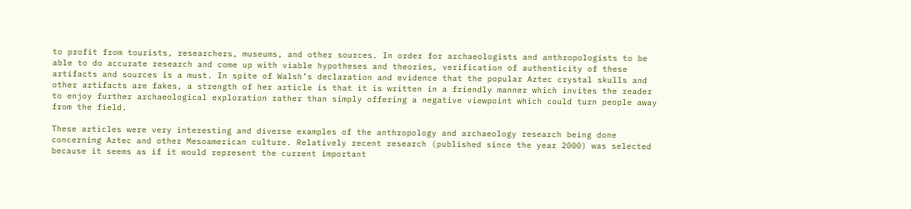to profit from tourists, researchers, museums, and other sources. In order for archaeologists and anthropologists to be able to do accurate research and come up with viable hypotheses and theories, verification of authenticity of these artifacts and sources is a must. In spite of Walsh’s declaration and evidence that the popular Aztec crystal skulls and other artifacts are fakes, a strength of her article is that it is written in a friendly manner which invites the reader to enjoy further archaeological exploration rather than simply offering a negative viewpoint which could turn people away from the field.

These articles were very interesting and diverse examples of the anthropology and archaeology research being done concerning Aztec and other Mesoamerican culture. Relatively recent research (published since the year 2000) was selected because it seems as if it would represent the current important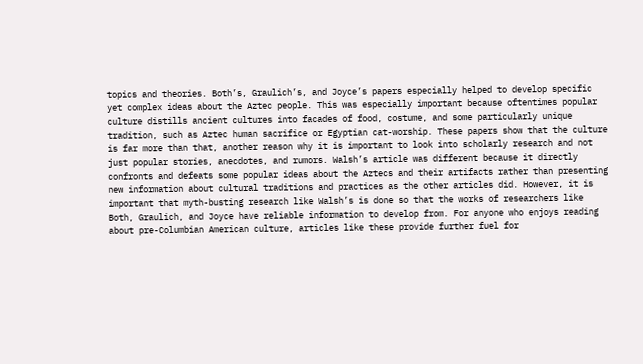topics and theories. Both’s, Graulich’s, and Joyce’s papers especially helped to develop specific yet complex ideas about the Aztec people. This was especially important because oftentimes popular culture distills ancient cultures into facades of food, costume, and some particularly unique tradition, such as Aztec human sacrifice or Egyptian cat-worship. These papers show that the culture is far more than that, another reason why it is important to look into scholarly research and not just popular stories, anecdotes, and rumors. Walsh’s article was different because it directly confronts and defeats some popular ideas about the Aztecs and their artifacts rather than presenting new information about cultural traditions and practices as the other articles did. However, it is important that myth-busting research like Walsh’s is done so that the works of researchers like Both, Graulich, and Joyce have reliable information to develop from. For anyone who enjoys reading about pre-Columbian American culture, articles like these provide further fuel for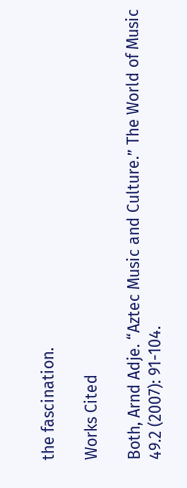the fascination.

Works Cited

Both, Arnd Adje. “Aztec Music and Culture.” The World of Music 49.2 (2007): 91-104.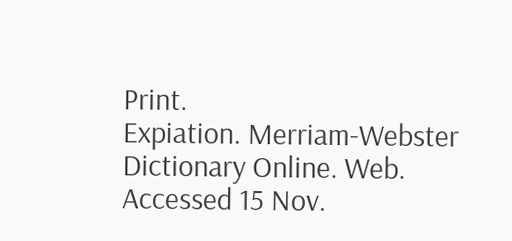Print.
Expiation. Merriam-Webster Dictionary Online. Web. Accessed 15 Nov.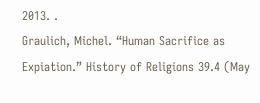2013. .
Graulich, Michel. “Human Sacrifice as Expiation.” History of Religions 39.4 (May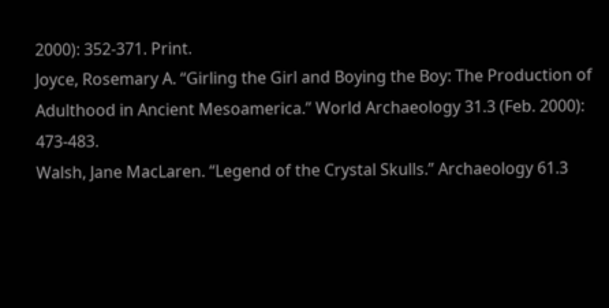2000): 352-371. Print.
Joyce, Rosemary A. “Girling the Girl and Boying the Boy: The Production of Adulthood in Ancient Mesoamerica.” World Archaeology 31.3 (Feb. 2000): 473-483.
Walsh, Jane MacLaren. “Legend of the Crystal Skulls.” Archaeology 61.3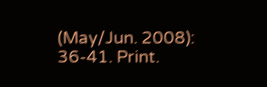(May/Jun. 2008): 36-41. Print.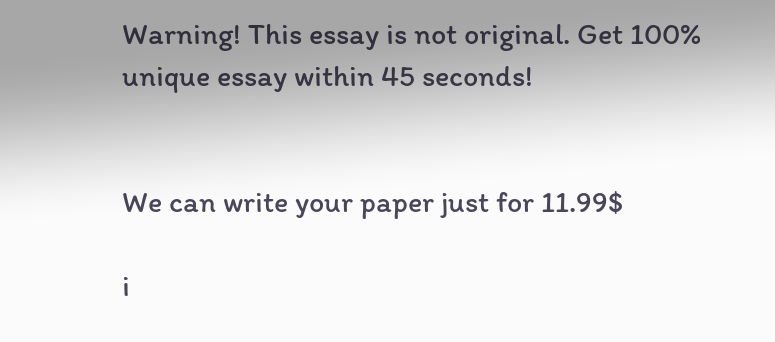Warning! This essay is not original. Get 100% unique essay within 45 seconds!


We can write your paper just for 11.99$

i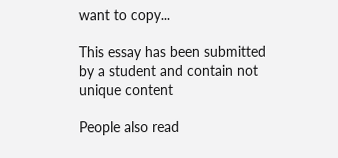want to copy...

This essay has been submitted by a student and contain not unique content

People also read